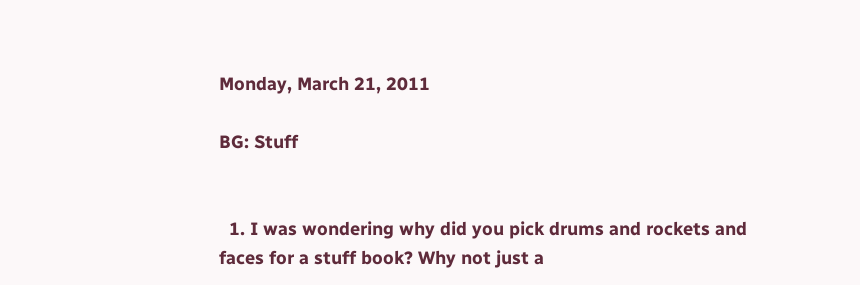Monday, March 21, 2011

BG: Stuff


  1. I was wondering why did you pick drums and rockets and faces for a stuff book? Why not just a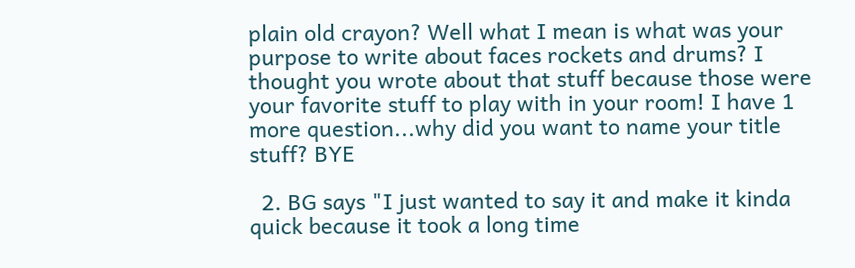plain old crayon? Well what I mean is what was your purpose to write about faces rockets and drums? I thought you wrote about that stuff because those were your favorite stuff to play with in your room! I have 1 more question...why did you want to name your title stuff? BYE

  2. BG says "I just wanted to say it and make it kinda quick because it took a long time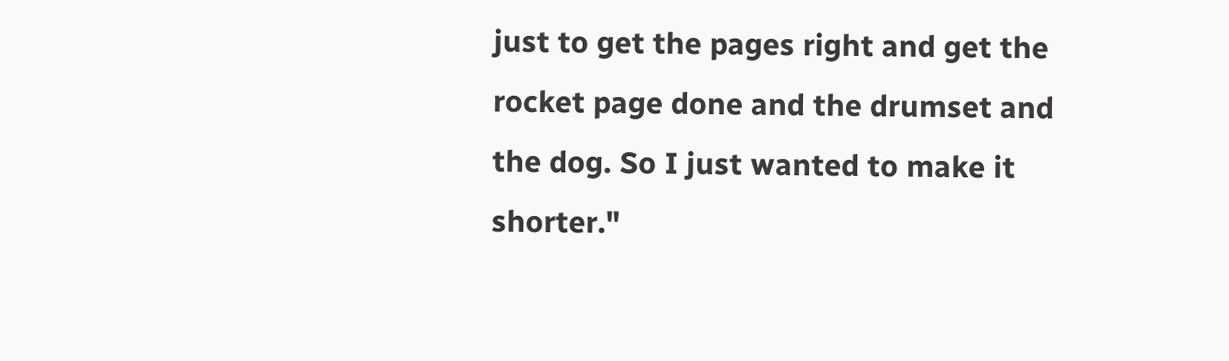just to get the pages right and get the rocket page done and the drumset and the dog. So I just wanted to make it shorter."